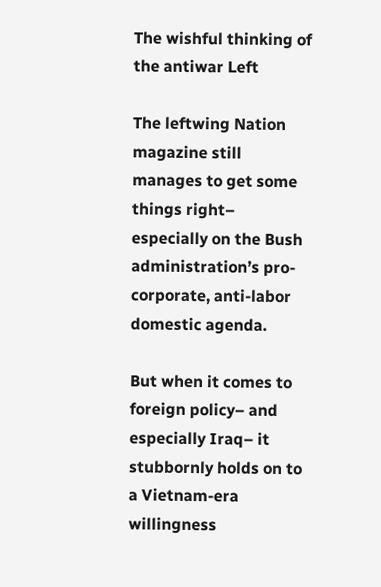The wishful thinking of the antiwar Left

The leftwing Nation magazine still manages to get some things right– especially on the Bush administration’s pro-corporate, anti-labor domestic agenda.

But when it comes to foreign policy– and especially Iraq– it stubbornly holds on to a Vietnam-era willingness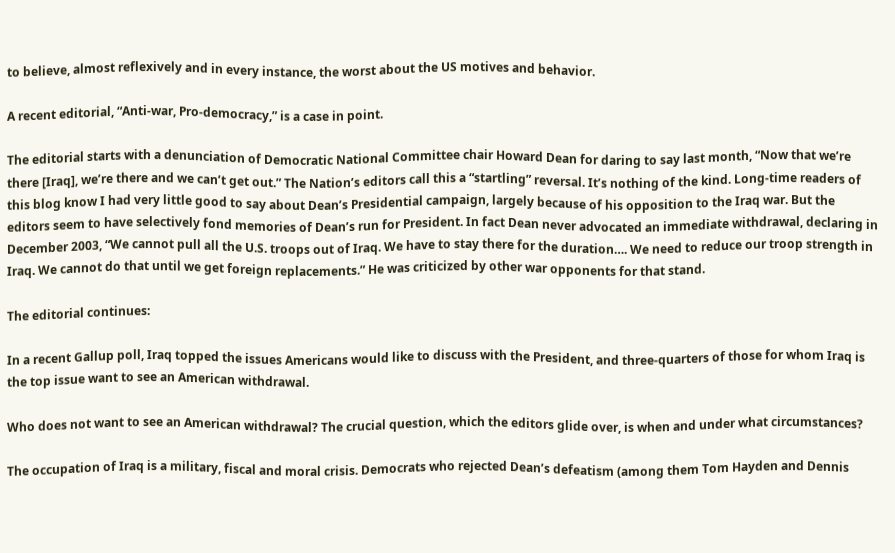to believe, almost reflexively and in every instance, the worst about the US motives and behavior.

A recent editorial, “Anti-war, Pro-democracy,” is a case in point.

The editorial starts with a denunciation of Democratic National Committee chair Howard Dean for daring to say last month, “Now that we’re there [Iraq], we’re there and we can’t get out.” The Nation’s editors call this a “startling” reversal. It’s nothing of the kind. Long-time readers of this blog know I had very little good to say about Dean’s Presidential campaign, largely because of his opposition to the Iraq war. But the editors seem to have selectively fond memories of Dean’s run for President. In fact Dean never advocated an immediate withdrawal, declaring in December 2003, “We cannot pull all the U.S. troops out of Iraq. We have to stay there for the duration…. We need to reduce our troop strength in Iraq. We cannot do that until we get foreign replacements.” He was criticized by other war opponents for that stand.

The editorial continues:

In a recent Gallup poll, Iraq topped the issues Americans would like to discuss with the President, and three-quarters of those for whom Iraq is the top issue want to see an American withdrawal.

Who does not want to see an American withdrawal? The crucial question, which the editors glide over, is when and under what circumstances?

The occupation of Iraq is a military, fiscal and moral crisis. Democrats who rejected Dean’s defeatism (among them Tom Hayden and Dennis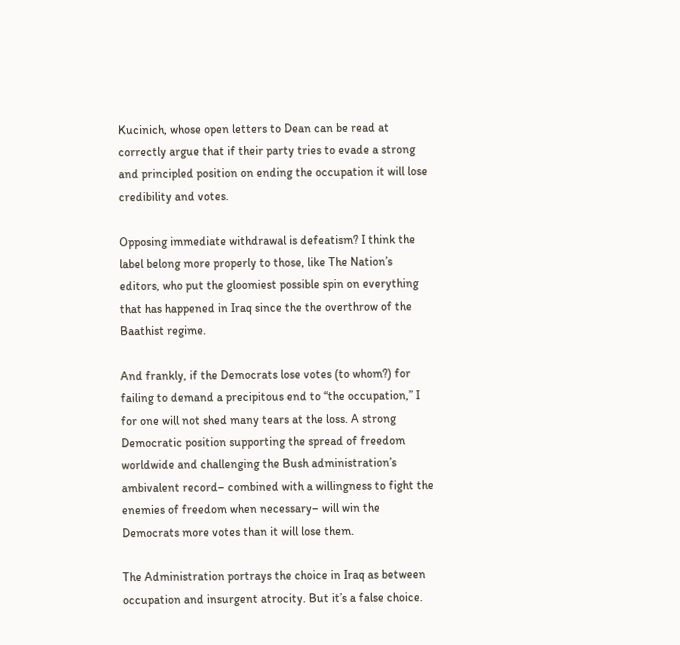Kucinich, whose open letters to Dean can be read at correctly argue that if their party tries to evade a strong and principled position on ending the occupation it will lose credibility and votes.

Opposing immediate withdrawal is defeatism? I think the label belong more properly to those, like The Nation’s editors, who put the gloomiest possible spin on everything that has happened in Iraq since the the overthrow of the Baathist regime.

And frankly, if the Democrats lose votes (to whom?) for failing to demand a precipitous end to “the occupation,” I for one will not shed many tears at the loss. A strong Democratic position supporting the spread of freedom worldwide and challenging the Bush administration’s ambivalent record– combined with a willingness to fight the enemies of freedom when necessary– will win the Democrats more votes than it will lose them.

The Administration portrays the choice in Iraq as between occupation and insurgent atrocity. But it’s a false choice.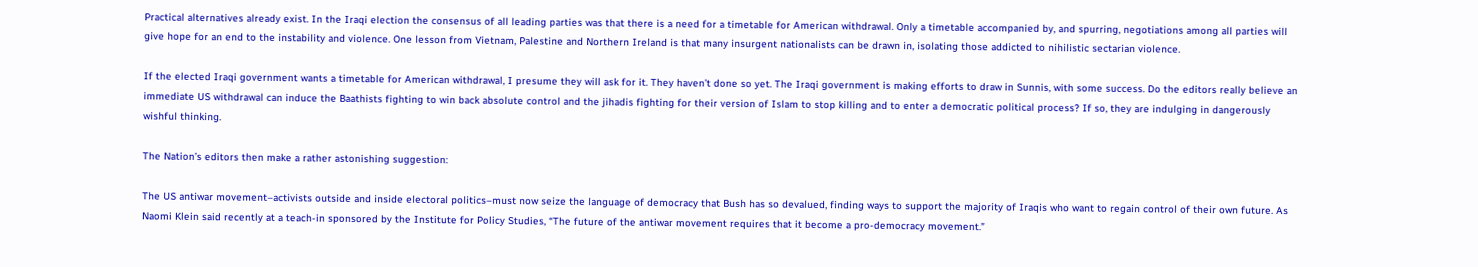Practical alternatives already exist. In the Iraqi election the consensus of all leading parties was that there is a need for a timetable for American withdrawal. Only a timetable accompanied by, and spurring, negotiations among all parties will give hope for an end to the instability and violence. One lesson from Vietnam, Palestine and Northern Ireland is that many insurgent nationalists can be drawn in, isolating those addicted to nihilistic sectarian violence.

If the elected Iraqi government wants a timetable for American withdrawal, I presume they will ask for it. They haven’t done so yet. The Iraqi government is making efforts to draw in Sunnis, with some success. Do the editors really believe an immediate US withdrawal can induce the Baathists fighting to win back absolute control and the jihadis fighting for their version of Islam to stop killing and to enter a democratic political process? If so, they are indulging in dangerously wishful thinking.

The Nation’s editors then make a rather astonishing suggestion:

The US antiwar movement–activists outside and inside electoral politics–must now seize the language of democracy that Bush has so devalued, finding ways to support the majority of Iraqis who want to regain control of their own future. As Naomi Klein said recently at a teach-in sponsored by the Institute for Policy Studies, “The future of the antiwar movement requires that it become a pro-democracy movement.”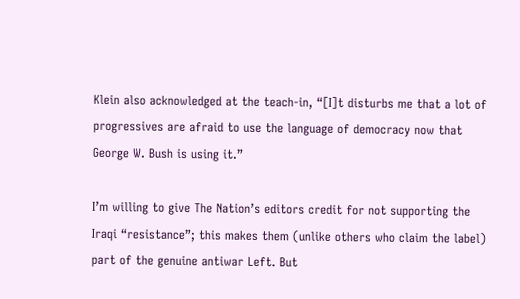Klein also acknowledged at the teach-in, “[I]t disturbs me that a lot of progressives are afraid to use the language of democracy now that George W. Bush is using it.”

I’m willing to give The Nation’s editors credit for not supporting the Iraqi “resistance”; this makes them (unlike others who claim the label) part of the genuine antiwar Left. But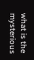what is the mysterious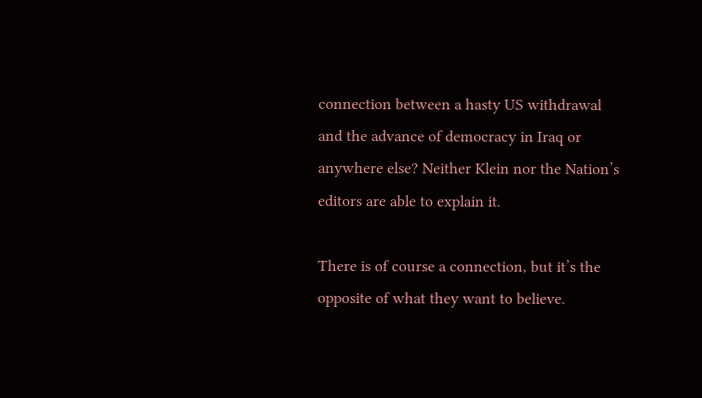connection between a hasty US withdrawal and the advance of democracy in Iraq or anywhere else? Neither Klein nor the Nation’s editors are able to explain it.

There is of course a connection, but it’s the opposite of what they want to believe.